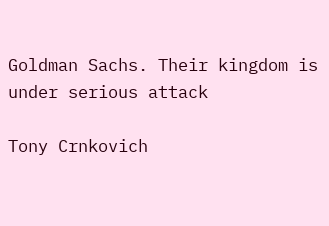Goldman Sachs. Their kingdom is under serious attack

Tony Crnkovich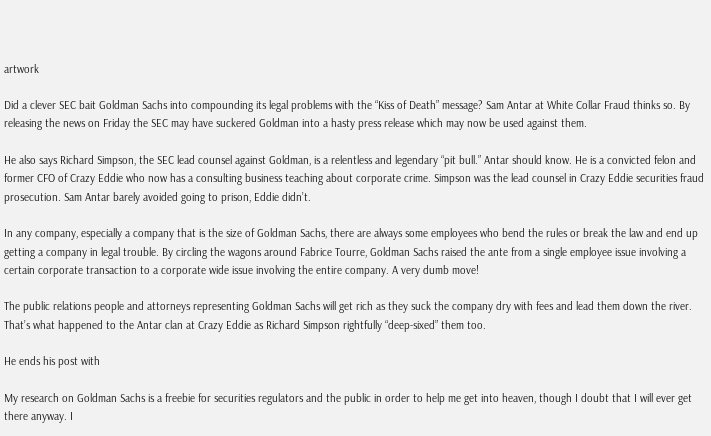artwork

Did a clever SEC bait Goldman Sachs into compounding its legal problems with the “Kiss of Death” message? Sam Antar at White Collar Fraud thinks so. By releasing the news on Friday the SEC may have suckered Goldman into a hasty press release which may now be used against them.

He also says Richard Simpson, the SEC lead counsel against Goldman, is a relentless and legendary “pit bull.” Antar should know. He is a convicted felon and former CFO of Crazy Eddie who now has a consulting business teaching about corporate crime. Simpson was the lead counsel in Crazy Eddie securities fraud prosecution. Sam Antar barely avoided going to prison, Eddie didn’t.

In any company, especially a company that is the size of Goldman Sachs, there are always some employees who bend the rules or break the law and end up getting a company in legal trouble. By circling the wagons around Fabrice Tourre, Goldman Sachs raised the ante from a single employee issue involving a certain corporate transaction to a corporate wide issue involving the entire company. A very dumb move!

The public relations people and attorneys representing Goldman Sachs will get rich as they suck the company dry with fees and lead them down the river. That’s what happened to the Antar clan at Crazy Eddie as Richard Simpson rightfully “deep-sixed” them too.

He ends his post with

My research on Goldman Sachs is a freebie for securities regulators and the public in order to help me get into heaven, though I doubt that I will ever get there anyway. I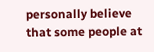personally believe that some people at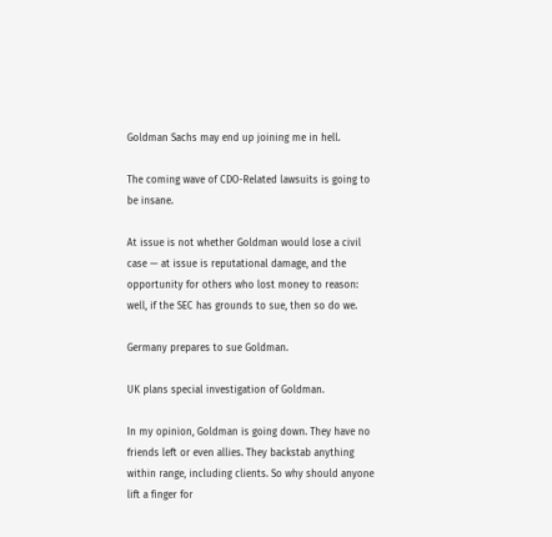Goldman Sachs may end up joining me in hell.

The coming wave of CDO-Related lawsuits is going to be insane.

At issue is not whether Goldman would lose a civil case — at issue is reputational damage, and the opportunity for others who lost money to reason: well, if the SEC has grounds to sue, then so do we.

Germany prepares to sue Goldman.

UK plans special investigation of Goldman.

In my opinion, Goldman is going down. They have no friends left or even allies. They backstab anything within range, including clients. So why should anyone lift a finger for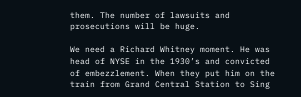them. The number of lawsuits and prosecutions will be huge.

We need a Richard Whitney moment. He was head of NYSE in the 1930’s and convicted of embezzlement. When they put him on the train from Grand Central Station to Sing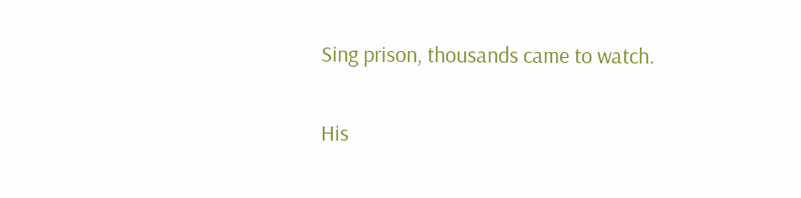Sing prison, thousands came to watch.

His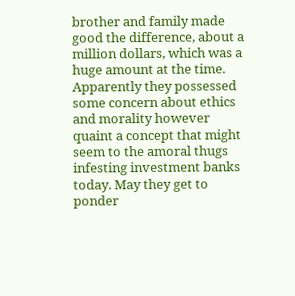brother and family made good the difference, about a million dollars, which was a huge amount at the time. Apparently they possessed some concern about ethics and morality however quaint a concept that might seem to the amoral thugs infesting investment banks today. May they get to ponder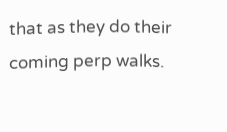that as they do their coming perp walks.